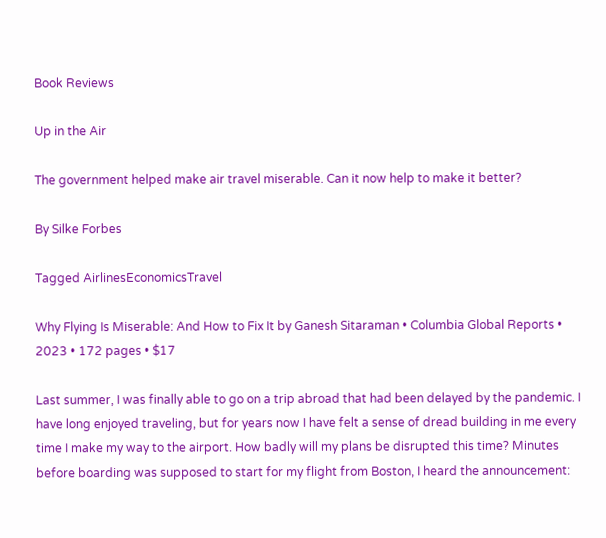Book Reviews

Up in the Air

The government helped make air travel miserable. Can it now help to make it better?

By Silke Forbes

Tagged AirlinesEconomicsTravel

Why Flying Is Miserable: And How to Fix It by Ganesh Sitaraman • Columbia Global Reports • 2023 • 172 pages • $17

Last summer, I was finally able to go on a trip abroad that had been delayed by the pandemic. I have long enjoyed traveling, but for years now I have felt a sense of dread building in me every time I make my way to the airport. How badly will my plans be disrupted this time? Minutes before boarding was supposed to start for my flight from Boston, I heard the announcement: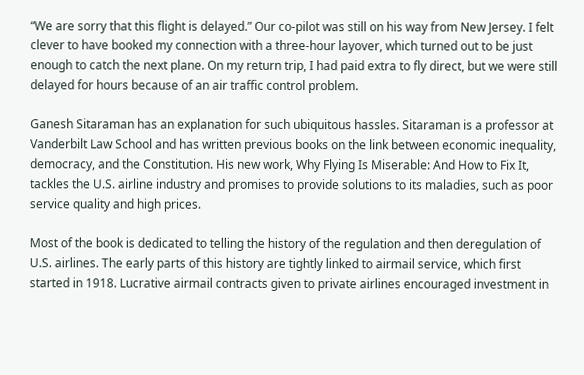“We are sorry that this flight is delayed.” Our co-pilot was still on his way from New Jersey. I felt clever to have booked my connection with a three-hour layover, which turned out to be just enough to catch the next plane. On my return trip, I had paid extra to fly direct, but we were still delayed for hours because of an air traffic control problem.

Ganesh Sitaraman has an explanation for such ubiquitous hassles. Sitaraman is a professor at Vanderbilt Law School and has written previous books on the link between economic inequality, democracy, and the Constitution. His new work, Why Flying Is Miserable: And How to Fix It, tackles the U.S. airline industry and promises to provide solutions to its maladies, such as poor service quality and high prices.

Most of the book is dedicated to telling the history of the regulation and then deregulation of U.S. airlines. The early parts of this history are tightly linked to airmail service, which first started in 1918. Lucrative airmail contracts given to private airlines encouraged investment in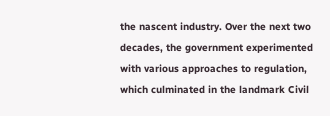the nascent industry. Over the next two decades, the government experimented with various approaches to regulation, which culminated in the landmark Civil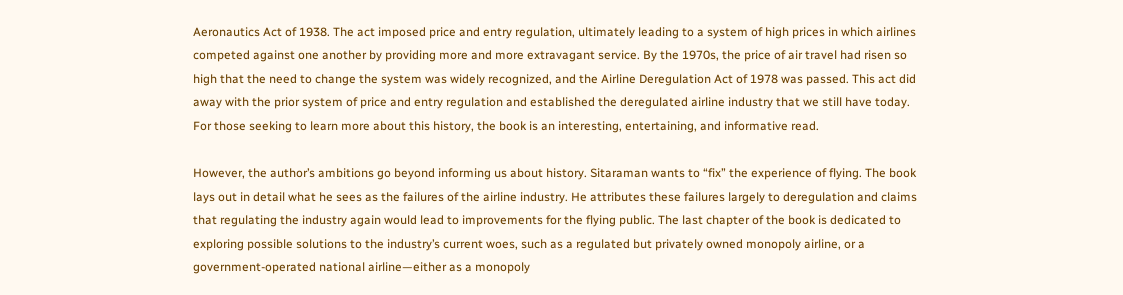Aeronautics Act of 1938. The act imposed price and entry regulation, ultimately leading to a system of high prices in which airlines competed against one another by providing more and more extravagant service. By the 1970s, the price of air travel had risen so high that the need to change the system was widely recognized, and the Airline Deregulation Act of 1978 was passed. This act did away with the prior system of price and entry regulation and established the deregulated airline industry that we still have today. For those seeking to learn more about this history, the book is an interesting, entertaining, and informative read.

However, the author’s ambitions go beyond informing us about history. Sitaraman wants to “fix” the experience of flying. The book lays out in detail what he sees as the failures of the airline industry. He attributes these failures largely to deregulation and claims that regulating the industry again would lead to improvements for the flying public. The last chapter of the book is dedicated to exploring possible solutions to the industry’s current woes, such as a regulated but privately owned monopoly airline, or a government-operated national airline—either as a monopoly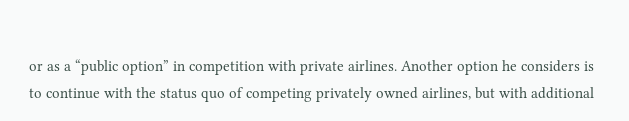or as a “public option” in competition with private airlines. Another option he considers is to continue with the status quo of competing privately owned airlines, but with additional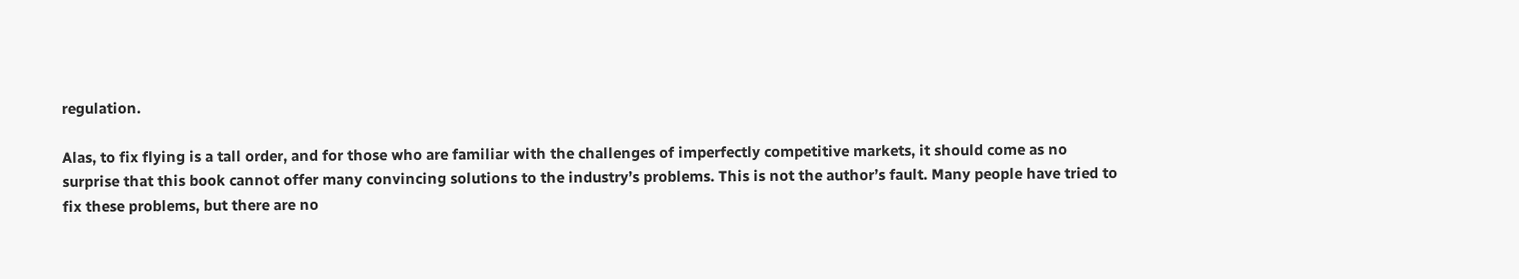regulation.

Alas, to fix flying is a tall order, and for those who are familiar with the challenges of imperfectly competitive markets, it should come as no surprise that this book cannot offer many convincing solutions to the industry’s problems. This is not the author’s fault. Many people have tried to fix these problems, but there are no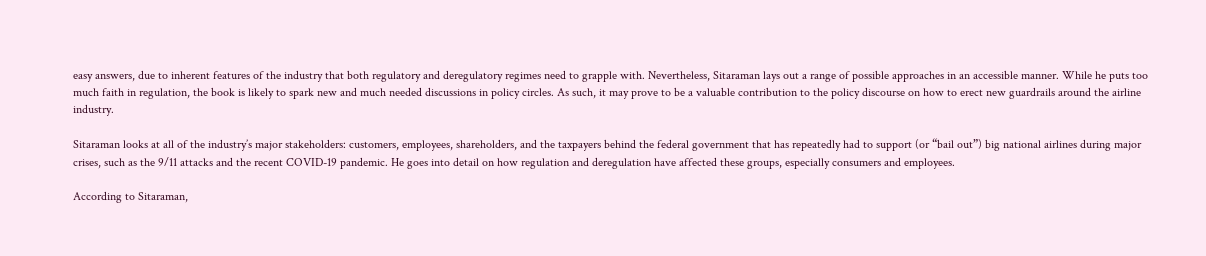easy answers, due to inherent features of the industry that both regulatory and deregulatory regimes need to grapple with. Nevertheless, Sitaraman lays out a range of possible approaches in an accessible manner. While he puts too much faith in regulation, the book is likely to spark new and much needed discussions in policy circles. As such, it may prove to be a valuable contribution to the policy discourse on how to erect new guardrails around the airline industry.

Sitaraman looks at all of the industry’s major stakeholders: customers, employees, shareholders, and the taxpayers behind the federal government that has repeatedly had to support (or “bail out”) big national airlines during major crises, such as the 9/11 attacks and the recent COVID-19 pandemic. He goes into detail on how regulation and deregulation have affected these groups, especially consumers and employees.

According to Sitaraman,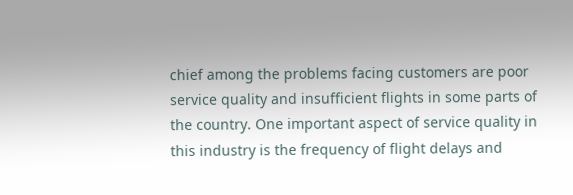chief among the problems facing customers are poor service quality and insufficient flights in some parts of the country. One important aspect of service quality in this industry is the frequency of flight delays and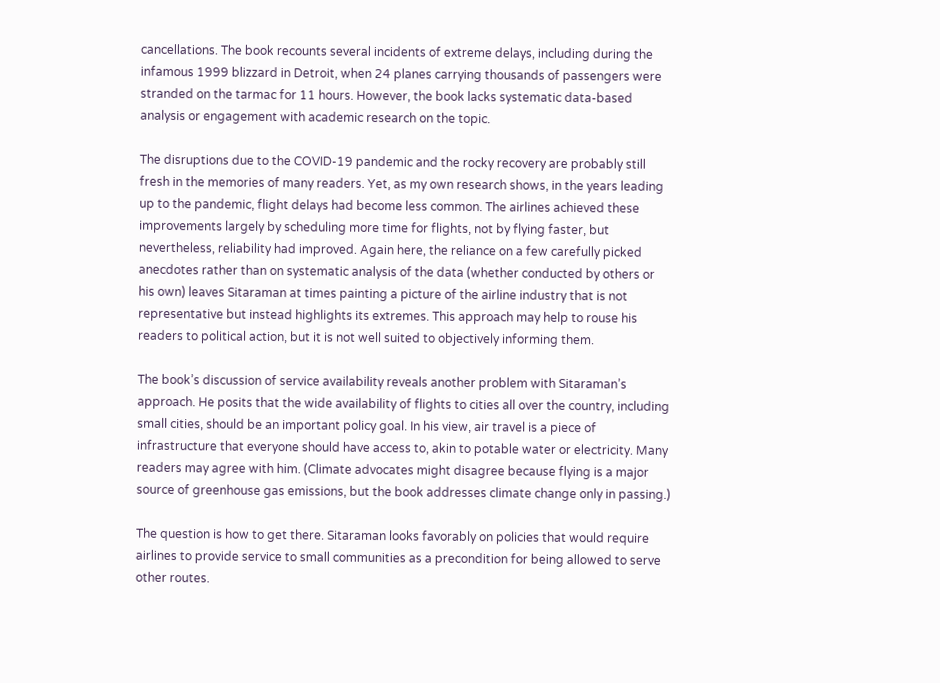cancellations. The book recounts several incidents of extreme delays, including during the infamous 1999 blizzard in Detroit, when 24 planes carrying thousands of passengers were stranded on the tarmac for 11 hours. However, the book lacks systematic data-based analysis or engagement with academic research on the topic.

The disruptions due to the COVID-19 pandemic and the rocky recovery are probably still fresh in the memories of many readers. Yet, as my own research shows, in the years leading up to the pandemic, flight delays had become less common. The airlines achieved these improvements largely by scheduling more time for flights, not by flying faster, but nevertheless, reliability had improved. Again here, the reliance on a few carefully picked anecdotes rather than on systematic analysis of the data (whether conducted by others or his own) leaves Sitaraman at times painting a picture of the airline industry that is not representative but instead highlights its extremes. This approach may help to rouse his readers to political action, but it is not well suited to objectively informing them.

The book’s discussion of service availability reveals another problem with Sitaraman’s approach. He posits that the wide availability of flights to cities all over the country, including small cities, should be an important policy goal. In his view, air travel is a piece of infrastructure that everyone should have access to, akin to potable water or electricity. Many readers may agree with him. (Climate advocates might disagree because flying is a major source of greenhouse gas emissions, but the book addresses climate change only in passing.)

The question is how to get there. Sitaraman looks favorably on policies that would require airlines to provide service to small communities as a precondition for being allowed to serve other routes.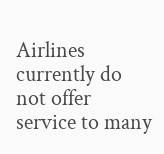Airlines currently do not offer service to many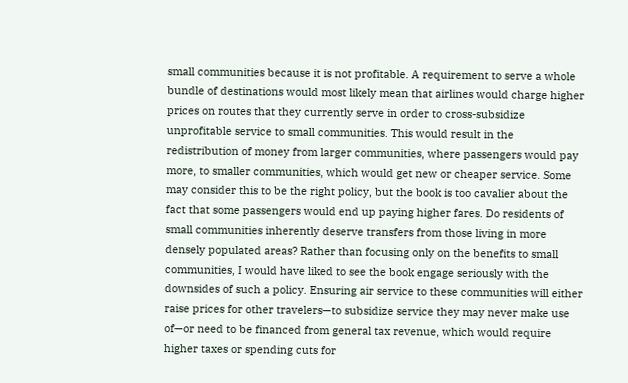small communities because it is not profitable. A requirement to serve a whole bundle of destinations would most likely mean that airlines would charge higher prices on routes that they currently serve in order to cross-subsidize unprofitable service to small communities. This would result in the redistribution of money from larger communities, where passengers would pay more, to smaller communities, which would get new or cheaper service. Some may consider this to be the right policy, but the book is too cavalier about the fact that some passengers would end up paying higher fares. Do residents of small communities inherently deserve transfers from those living in more densely populated areas? Rather than focusing only on the benefits to small communities, I would have liked to see the book engage seriously with the downsides of such a policy. Ensuring air service to these communities will either raise prices for other travelers—to subsidize service they may never make use of—or need to be financed from general tax revenue, which would require higher taxes or spending cuts for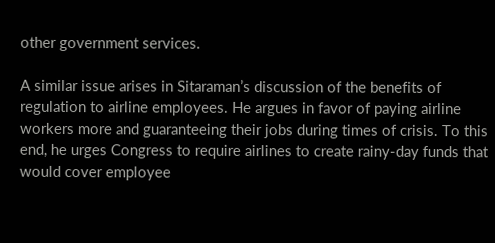other government services.

A similar issue arises in Sitaraman’s discussion of the benefits of regulation to airline employees. He argues in favor of paying airline workers more and guaranteeing their jobs during times of crisis. To this end, he urges Congress to require airlines to create rainy-day funds that would cover employee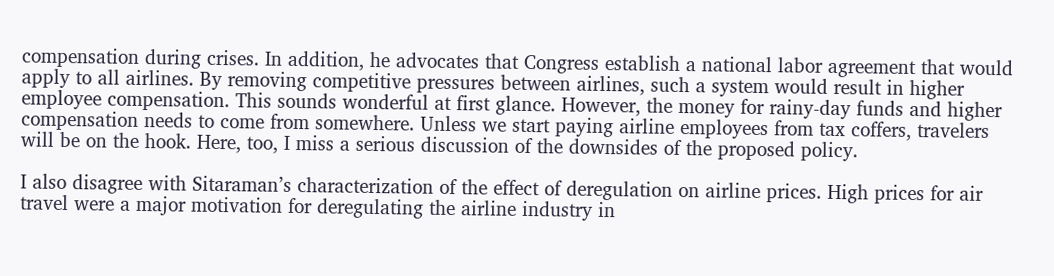compensation during crises. In addition, he advocates that Congress establish a national labor agreement that would apply to all airlines. By removing competitive pressures between airlines, such a system would result in higher employee compensation. This sounds wonderful at first glance. However, the money for rainy-day funds and higher compensation needs to come from somewhere. Unless we start paying airline employees from tax coffers, travelers will be on the hook. Here, too, I miss a serious discussion of the downsides of the proposed policy.

I also disagree with Sitaraman’s characterization of the effect of deregulation on airline prices. High prices for air travel were a major motivation for deregulating the airline industry in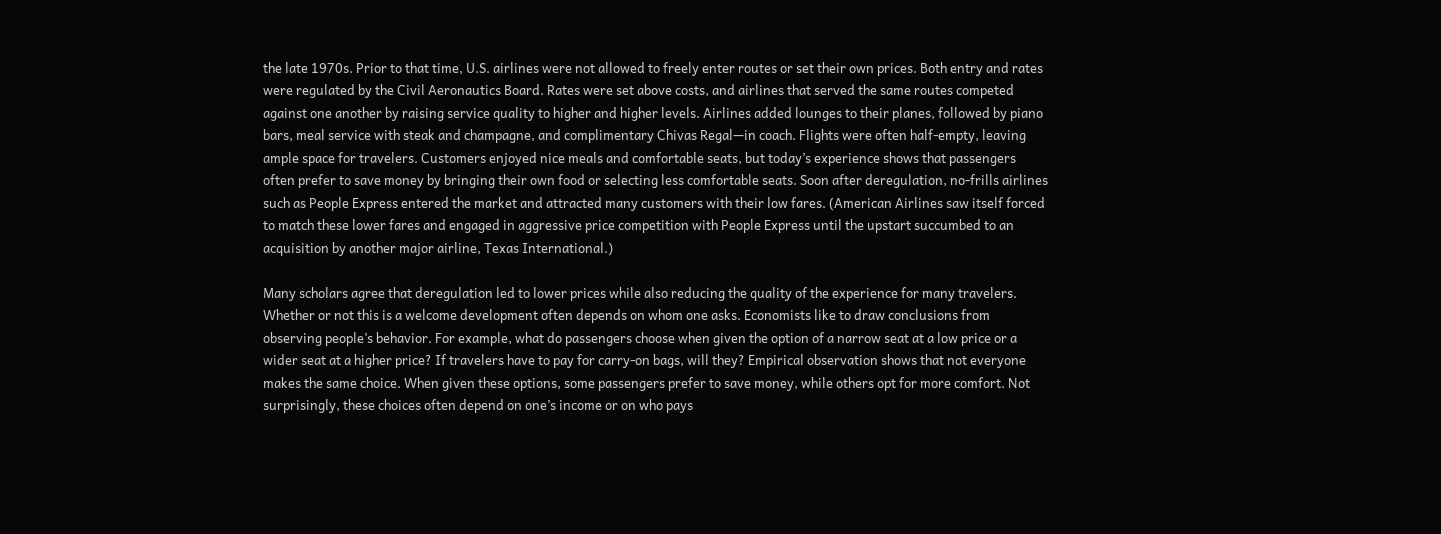the late 1970s. Prior to that time, U.S. airlines were not allowed to freely enter routes or set their own prices. Both entry and rates were regulated by the Civil Aeronautics Board. Rates were set above costs, and airlines that served the same routes competed against one another by raising service quality to higher and higher levels. Airlines added lounges to their planes, followed by piano bars, meal service with steak and champagne, and complimentary Chivas Regal—in coach. Flights were often half-empty, leaving ample space for travelers. Customers enjoyed nice meals and comfortable seats, but today’s experience shows that passengers often prefer to save money by bringing their own food or selecting less comfortable seats. Soon after deregulation, no-frills airlines such as People Express entered the market and attracted many customers with their low fares. (American Airlines saw itself forced to match these lower fares and engaged in aggressive price competition with People Express until the upstart succumbed to an acquisition by another major airline, Texas International.)

Many scholars agree that deregulation led to lower prices while also reducing the quality of the experience for many travelers. Whether or not this is a welcome development often depends on whom one asks. Economists like to draw conclusions from observing people’s behavior. For example, what do passengers choose when given the option of a narrow seat at a low price or a wider seat at a higher price? If travelers have to pay for carry-on bags, will they? Empirical observation shows that not everyone makes the same choice. When given these options, some passengers prefer to save money, while others opt for more comfort. Not surprisingly, these choices often depend on one’s income or on who pays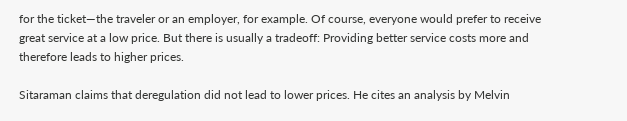for the ticket—the traveler or an employer, for example. Of course, everyone would prefer to receive great service at a low price. But there is usually a tradeoff: Providing better service costs more and therefore leads to higher prices.

Sitaraman claims that deregulation did not lead to lower prices. He cites an analysis by Melvin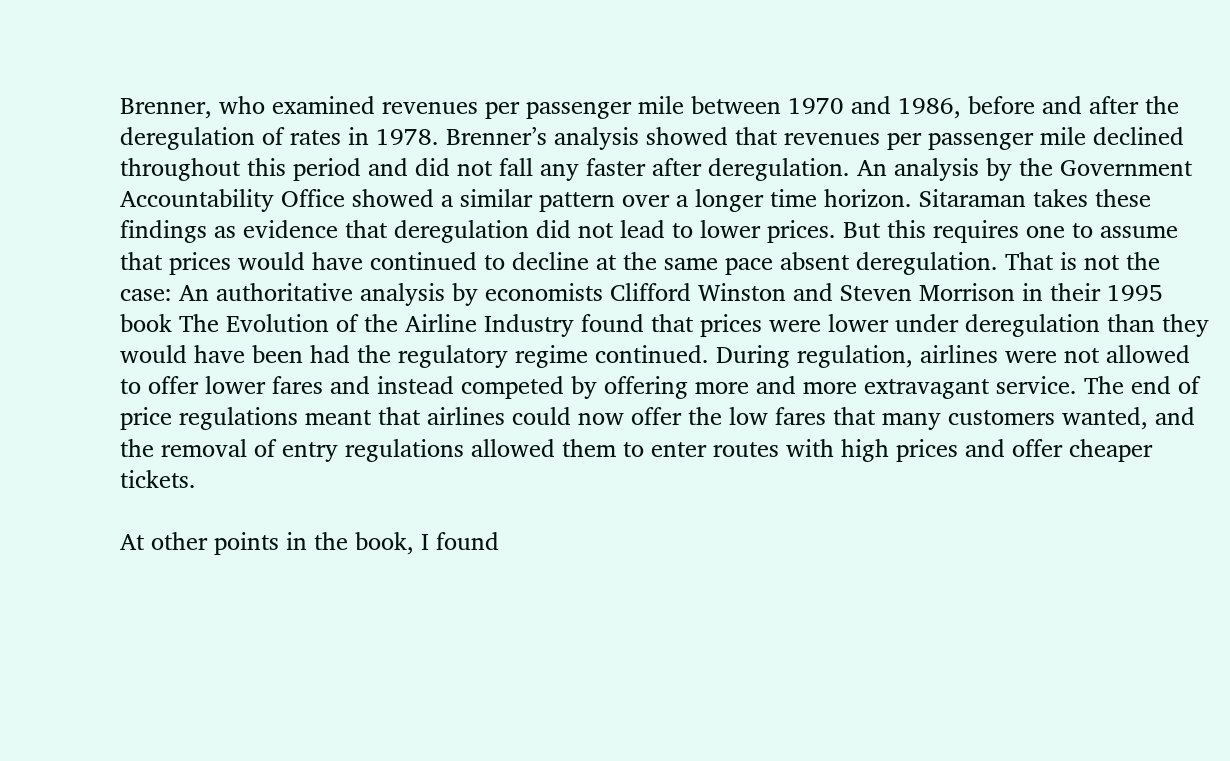Brenner, who examined revenues per passenger mile between 1970 and 1986, before and after the deregulation of rates in 1978. Brenner’s analysis showed that revenues per passenger mile declined throughout this period and did not fall any faster after deregulation. An analysis by the Government Accountability Office showed a similar pattern over a longer time horizon. Sitaraman takes these findings as evidence that deregulation did not lead to lower prices. But this requires one to assume that prices would have continued to decline at the same pace absent deregulation. That is not the case: An authoritative analysis by economists Clifford Winston and Steven Morrison in their 1995 book The Evolution of the Airline Industry found that prices were lower under deregulation than they would have been had the regulatory regime continued. During regulation, airlines were not allowed to offer lower fares and instead competed by offering more and more extravagant service. The end of price regulations meant that airlines could now offer the low fares that many customers wanted, and the removal of entry regulations allowed them to enter routes with high prices and offer cheaper tickets.

At other points in the book, I found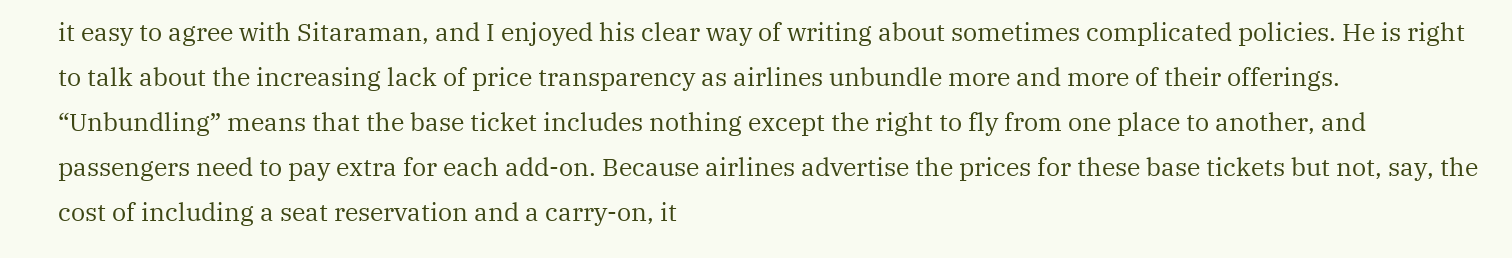it easy to agree with Sitaraman, and I enjoyed his clear way of writing about sometimes complicated policies. He is right to talk about the increasing lack of price transparency as airlines unbundle more and more of their offerings. “Unbundling” means that the base ticket includes nothing except the right to fly from one place to another, and passengers need to pay extra for each add-on. Because airlines advertise the prices for these base tickets but not, say, the cost of including a seat reservation and a carry-on, it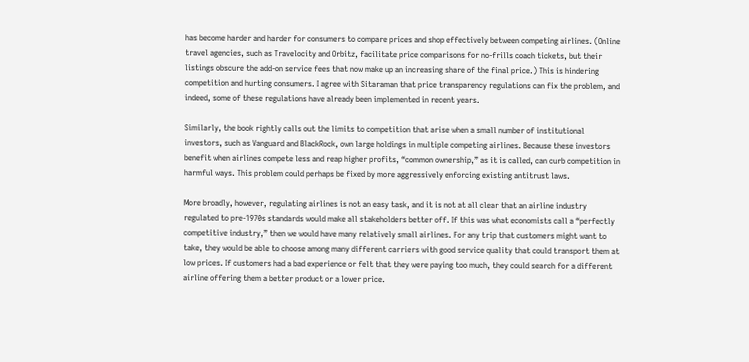has become harder and harder for consumers to compare prices and shop effectively between competing airlines. (Online travel agencies, such as Travelocity and Orbitz, facilitate price comparisons for no-frills coach tickets, but their listings obscure the add-on service fees that now make up an increasing share of the final price.) This is hindering competition and hurting consumers. I agree with Sitaraman that price transparency regulations can fix the problem, and indeed, some of these regulations have already been implemented in recent years.

Similarly, the book rightly calls out the limits to competition that arise when a small number of institutional investors, such as Vanguard and BlackRock, own large holdings in multiple competing airlines. Because these investors benefit when airlines compete less and reap higher profits, “common ownership,” as it is called, can curb competition in harmful ways. This problem could perhaps be fixed by more aggressively enforcing existing antitrust laws.

More broadly, however, regulating airlines is not an easy task, and it is not at all clear that an airline industry regulated to pre-1970s standards would make all stakeholders better off. If this was what economists call a “perfectly competitive industry,” then we would have many relatively small airlines. For any trip that customers might want to take, they would be able to choose among many different carriers with good service quality that could transport them at low prices. If customers had a bad experience or felt that they were paying too much, they could search for a different airline offering them a better product or a lower price.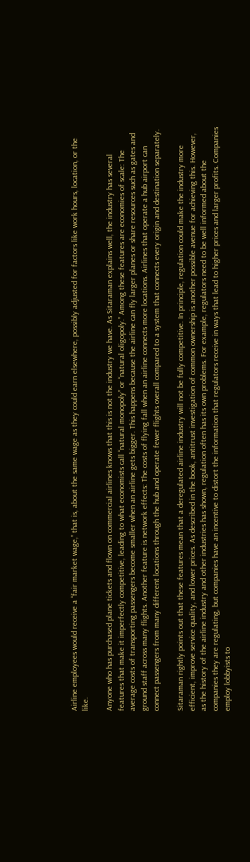Airline employees would receive a “fair market wage,” that is, about the same wage as they could earn elsewhere, possibly adjusted for factors like work hours, location, or the like.

Anyone who has purchased plane tickets and flown on commercial airlines knows that this is not the industry we have. As Sitaraman explains well, the industry has several features that make it imperfectly competitive, leading to what economists call “natural monopoly” or “natural oligopoly.” Among these features are economies of scale: The average costs of transporting passengers become smaller when an airline gets bigger. This happens because the airline can fly larger planes or share resources such as gates and ground staff across many flights. Another feature is network effects: The costs of flying fall when an airline connects more locations. Airlines that operate a hub airport can connect passengers from many different locations through the hub and operate fewer flights overall compared to a system that connects every origin and destination separately.

Sitaraman rightly points out that these features mean that a deregulated airline industry will not be fully competitive. In principle, regulation could make the industry more efficient, improve service quality, and lower prices. As described in the book, antitrust investigation of common ownership is another possible avenue for achieving this. However, as the history of the airline industry and other industries has shown, regulation often has its own problems. For example, regulators need to be well informed about the companies they are regulating, but companies have an incentive to distort the information that regulators receive in ways that lead to higher prices and larger profits. Companies employ lobbyists to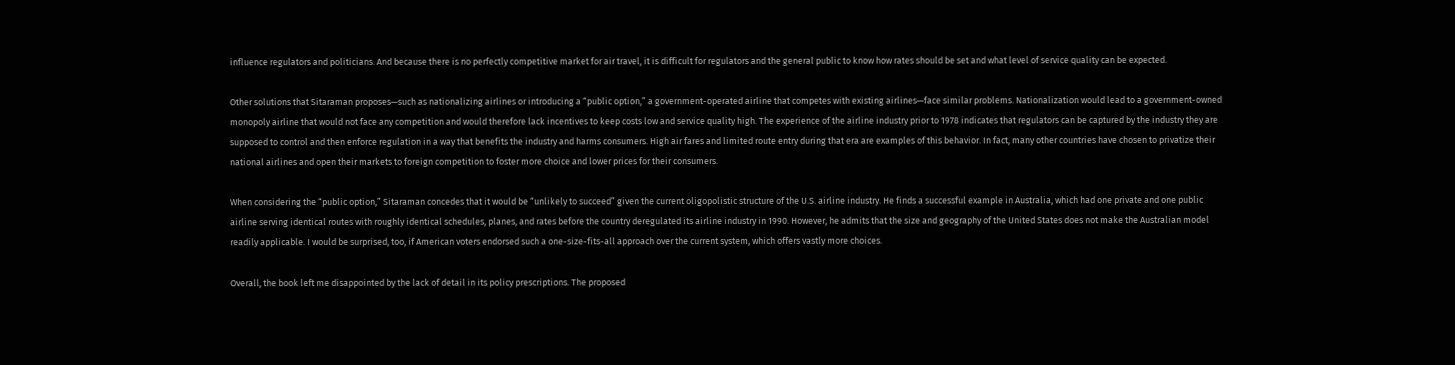influence regulators and politicians. And because there is no perfectly competitive market for air travel, it is difficult for regulators and the general public to know how rates should be set and what level of service quality can be expected.

Other solutions that Sitaraman proposes—such as nationalizing airlines or introducing a “public option,” a government-operated airline that competes with existing airlines—face similar problems. Nationalization would lead to a government-owned monopoly airline that would not face any competition and would therefore lack incentives to keep costs low and service quality high. The experience of the airline industry prior to 1978 indicates that regulators can be captured by the industry they are supposed to control and then enforce regulation in a way that benefits the industry and harms consumers. High air fares and limited route entry during that era are examples of this behavior. In fact, many other countries have chosen to privatize their national airlines and open their markets to foreign competition to foster more choice and lower prices for their consumers.

When considering the “public option,” Sitaraman concedes that it would be “unlikely to succeed” given the current oligopolistic structure of the U.S. airline industry. He finds a successful example in Australia, which had one private and one public airline serving identical routes with roughly identical schedules, planes, and rates before the country deregulated its airline industry in 1990. However, he admits that the size and geography of the United States does not make the Australian model readily applicable. I would be surprised, too, if American voters endorsed such a one-size-fits-all approach over the current system, which offers vastly more choices.

Overall, the book left me disappointed by the lack of detail in its policy prescriptions. The proposed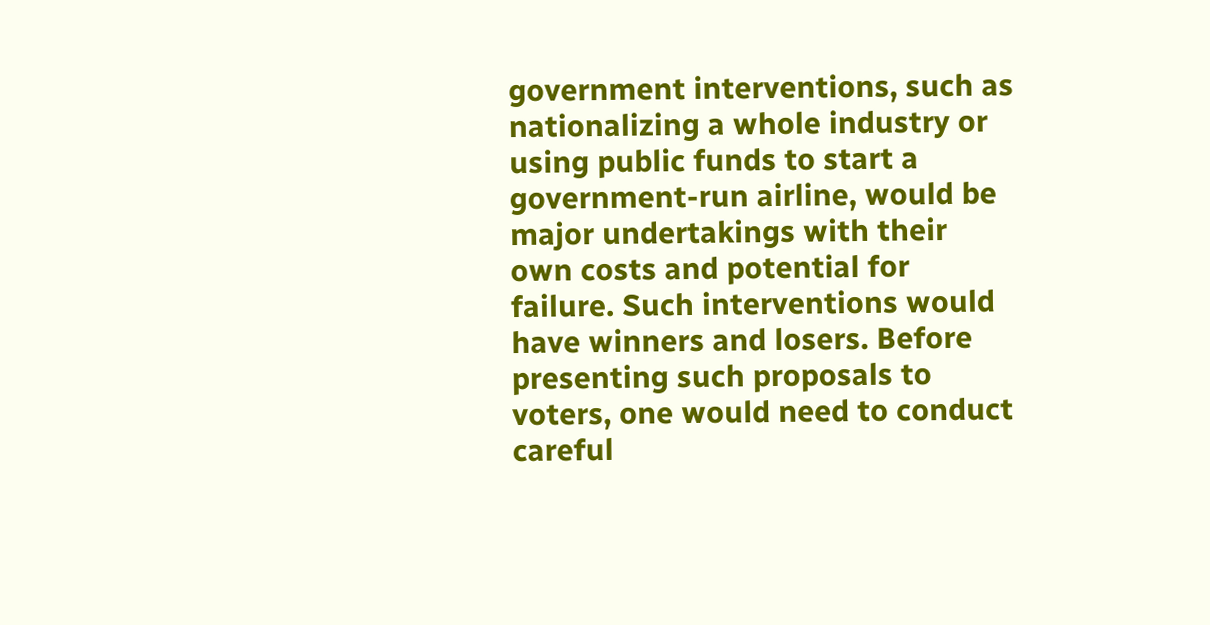government interventions, such as nationalizing a whole industry or using public funds to start a government-run airline, would be major undertakings with their own costs and potential for failure. Such interventions would have winners and losers. Before presenting such proposals to voters, one would need to conduct careful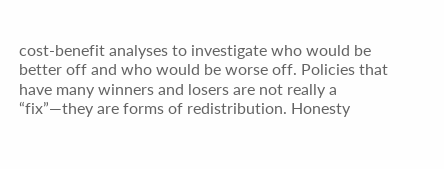cost-benefit analyses to investigate who would be better off and who would be worse off. Policies that have many winners and losers are not really a “fix”—they are forms of redistribution. Honesty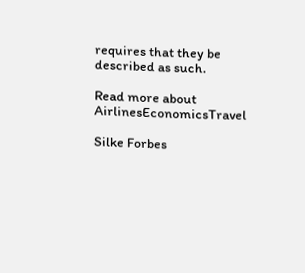requires that they be described as such.

Read more about AirlinesEconomicsTravel

Silke Forbes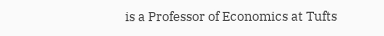is a Professor of Economics at Tufts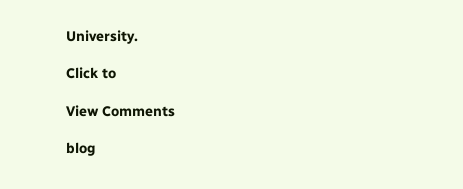University.

Click to

View Comments

blog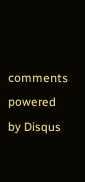comments powered by Disqus